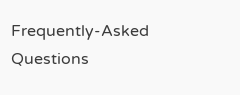Frequently-Asked Questions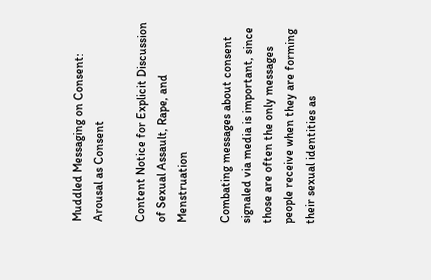Muddled Messaging on Consent: Arousal as Consent

Content Notice for Explicit Discussion of Sexual Assault, Rape, and Menstruation

Combating messages about consent signaled via media is important, since those are often the only messages people receive when they are forming their sexual identities as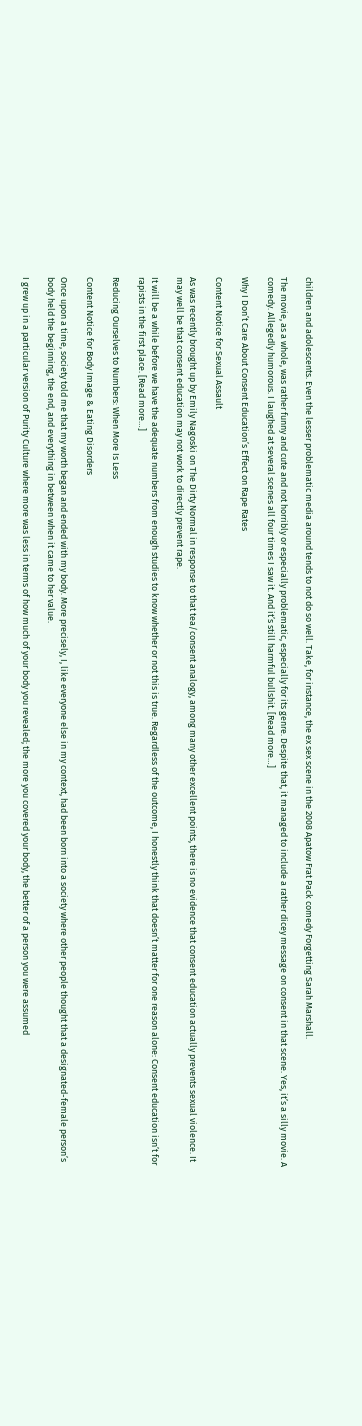children and adolescents. Even the lesser problematic media around tends to not do so well. Take, for instance, the ex sex scene in the 2008 Apatow Frat Pack comedy Forgetting Sarah Marshall.

The movie, as a whole, was rather funny and cute and not horribly or especially problematic, especially for its genre. Despite that, it managed to include a rather dicey message on consent in that scene. Yes, it’s a silly movie. A comedy. Allegedly humorous. I laughed at several scenes all four times I saw it. And it’s still harmful bullshit. [Read more…]

Why I Don’t Care About Consent Education’s Effect on Rape Rates

Content Notice for Sexual Assault

As was recently brought up by Emily Nagoski on The Dirty Normal in response to that tea/consent analogy, among many other excellent points, there is no evidence that consent education actually prevents sexual violence. It may well be that consent education may not work to directly prevent rape.

It will be a while before we have the adequate numbers from enough studies to know whether or not this is true. Regardless of the outcome, I honestly think that doesn’t matter for one reason alone: Consent education isn’t for rapists in the first place. [Read more…]

Reducing Ourselves to Numbers: When More Is Less

Content Notice for Body Image & Eating Disorders

Once upon a time, society told me that my worth began and ended with my body. More precisely, I, like everyone else in my context, had been born into a society where other people thought that a designated-female person’s body held the beginning, the end, and everything in between when it came to her value.

I grew up in a particular version of Purity Culture where more was less in terms of how much of your body you revealed; the more you covered your body, the better of a person you were assumed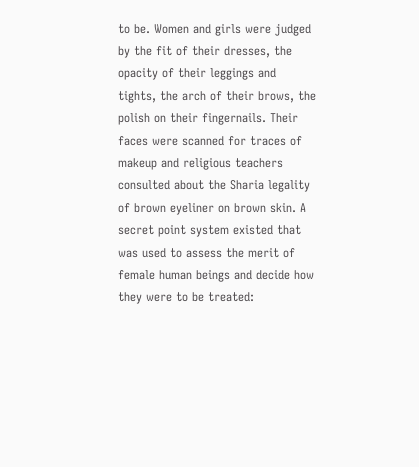to be. Women and girls were judged by the fit of their dresses, the opacity of their leggings and tights, the arch of their brows, the polish on their fingernails. Their faces were scanned for traces of makeup and religious teachers consulted about the Sharia legality of brown eyeliner on brown skin. A secret point system existed that was used to assess the merit of female human beings and decide how they were to be treated: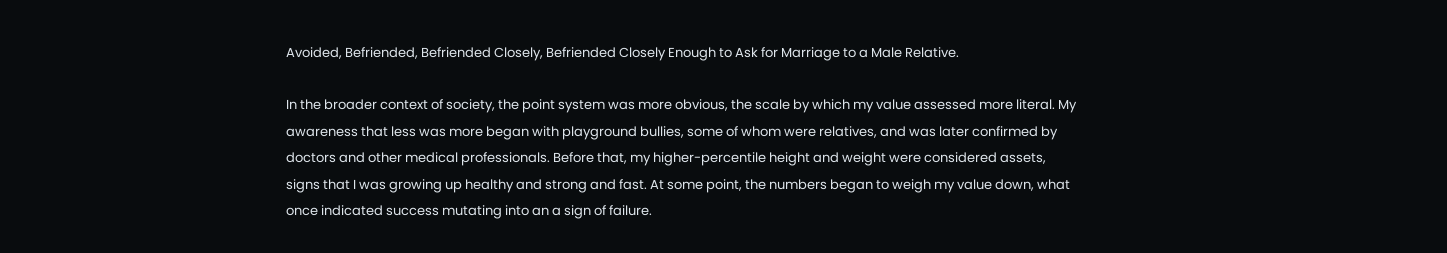Avoided, Befriended, Befriended Closely, Befriended Closely Enough to Ask for Marriage to a Male Relative.

In the broader context of society, the point system was more obvious, the scale by which my value assessed more literal. My awareness that less was more began with playground bullies, some of whom were relatives, and was later confirmed by doctors and other medical professionals. Before that, my higher-percentile height and weight were considered assets, signs that I was growing up healthy and strong and fast. At some point, the numbers began to weigh my value down, what once indicated success mutating into an a sign of failure.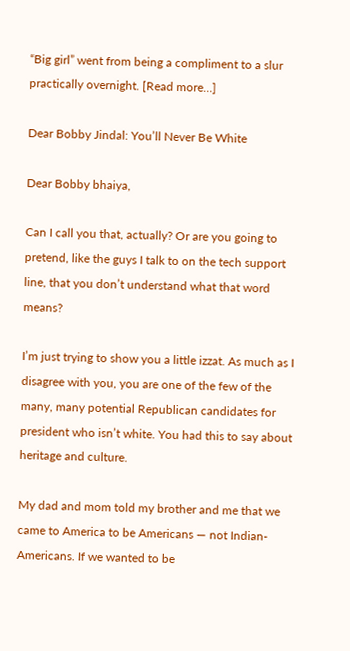“Big girl” went from being a compliment to a slur practically overnight. [Read more…]

Dear Bobby Jindal: You’ll Never Be White

Dear Bobby bhaiya,

Can I call you that, actually? Or are you going to pretend, like the guys I talk to on the tech support line, that you don’t understand what that word means?

I’m just trying to show you a little izzat. As much as I disagree with you, you are one of the few of the many, many potential Republican candidates for president who isn’t white. You had this to say about heritage and culture.

My dad and mom told my brother and me that we came to America to be Americans — not Indian-Americans. If we wanted to be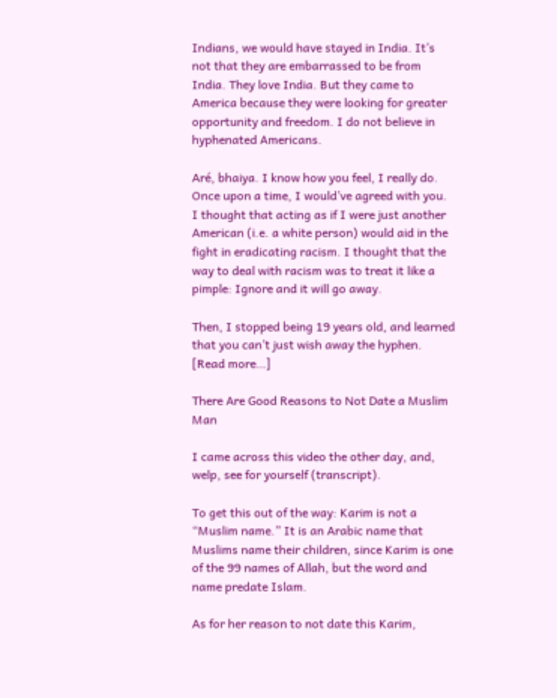Indians, we would have stayed in India. It’s not that they are embarrassed to be from India. They love India. But they came to America because they were looking for greater opportunity and freedom. I do not believe in hyphenated Americans.

Aré, bhaiya. I know how you feel, I really do. Once upon a time, I would’ve agreed with you. I thought that acting as if I were just another American (i.e. a white person) would aid in the fight in eradicating racism. I thought that the way to deal with racism was to treat it like a pimple: Ignore and it will go away.

Then, I stopped being 19 years old, and learned that you can’t just wish away the hyphen. [Read more…]

There Are Good Reasons to Not Date a Muslim Man

I came across this video the other day, and, welp, see for yourself (transcript).

To get this out of the way: Karim is not a “Muslim name.” It is an Arabic name that Muslims name their children, since Karim is one of the 99 names of Allah, but the word and name predate Islam.

As for her reason to not date this Karim,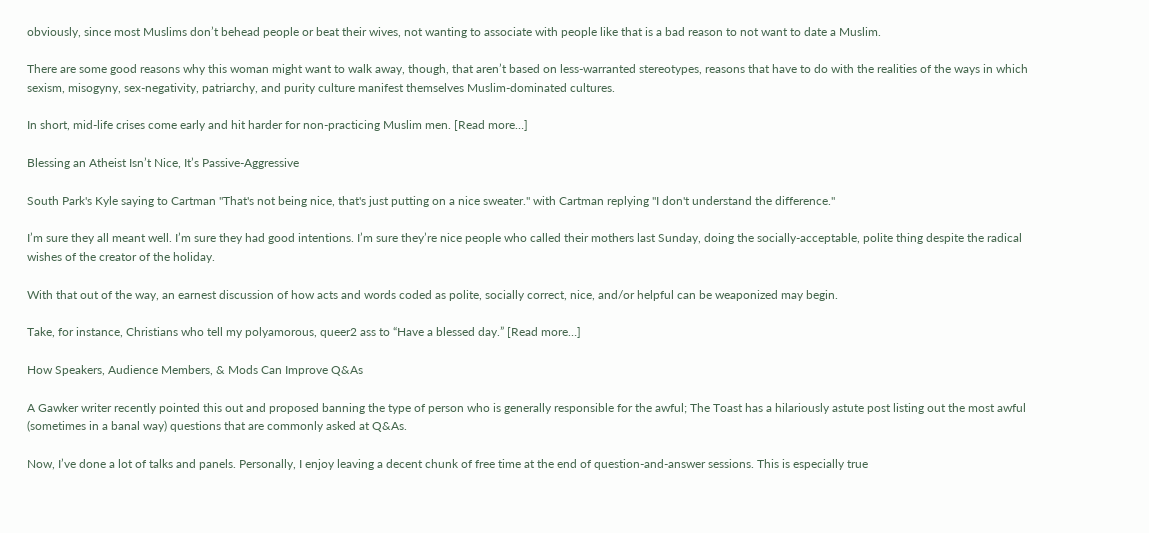obviously, since most Muslims don’t behead people or beat their wives, not wanting to associate with people like that is a bad reason to not want to date a Muslim.

There are some good reasons why this woman might want to walk away, though, that aren’t based on less-warranted stereotypes, reasons that have to do with the realities of the ways in which sexism, misogyny, sex-negativity, patriarchy, and purity culture manifest themselves Muslim-dominated cultures.

In short, mid-life crises come early and hit harder for non-practicing Muslim men. [Read more…]

Blessing an Atheist Isn’t Nice, It’s Passive-Aggressive

South Park's Kyle saying to Cartman "That's not being nice, that's just putting on a nice sweater." with Cartman replying "I don't understand the difference."

I’m sure they all meant well. I’m sure they had good intentions. I’m sure they’re nice people who called their mothers last Sunday, doing the socially-acceptable, polite thing despite the radical wishes of the creator of the holiday.

With that out of the way, an earnest discussion of how acts and words coded as polite, socially correct, nice, and/or helpful can be weaponized may begin.

Take, for instance, Christians who tell my polyamorous, queer2 ass to “Have a blessed day.” [Read more…]

How Speakers, Audience Members, & Mods Can Improve Q&As

A Gawker writer recently pointed this out and proposed banning the type of person who is generally responsible for the awful; The Toast has a hilariously astute post listing out the most awful (sometimes in a banal way) questions that are commonly asked at Q&As.

Now, I’ve done a lot of talks and panels. Personally, I enjoy leaving a decent chunk of free time at the end of question-and-answer sessions. This is especially true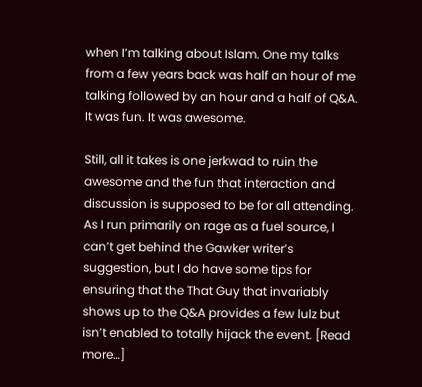when I’m talking about Islam. One my talks from a few years back was half an hour of me talking followed by an hour and a half of Q&A. It was fun. It was awesome.

Still, all it takes is one jerkwad to ruin the awesome and the fun that interaction and discussion is supposed to be for all attending. As I run primarily on rage as a fuel source, I can’t get behind the Gawker writer’s suggestion, but I do have some tips for ensuring that the That Guy that invariably shows up to the Q&A provides a few lulz but isn’t enabled to totally hijack the event. [Read more…]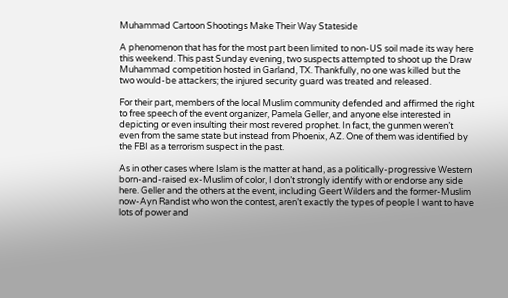Muhammad Cartoon Shootings Make Their Way Stateside

A phenomenon that has for the most part been limited to non-US soil made its way here this weekend. This past Sunday evening, two suspects attempted to shoot up the Draw Muhammad competition hosted in Garland, TX. Thankfully, no one was killed but the two would-be attackers; the injured security guard was treated and released.

For their part, members of the local Muslim community defended and affirmed the right to free speech of the event organizer, Pamela Geller, and anyone else interested in depicting or even insulting their most revered prophet. In fact, the gunmen weren’t even from the same state but instead from Phoenix, AZ. One of them was identified by the FBI as a terrorism suspect in the past.

As in other cases where Islam is the matter at hand, as a politically-progressive Western born-and-raised ex-Muslim of color, I don’t strongly identify with or endorse any side here. Geller and the others at the event, including Geert Wilders and the former-Muslim now-Ayn Randist who won the contest, aren’t exactly the types of people I want to have lots of power and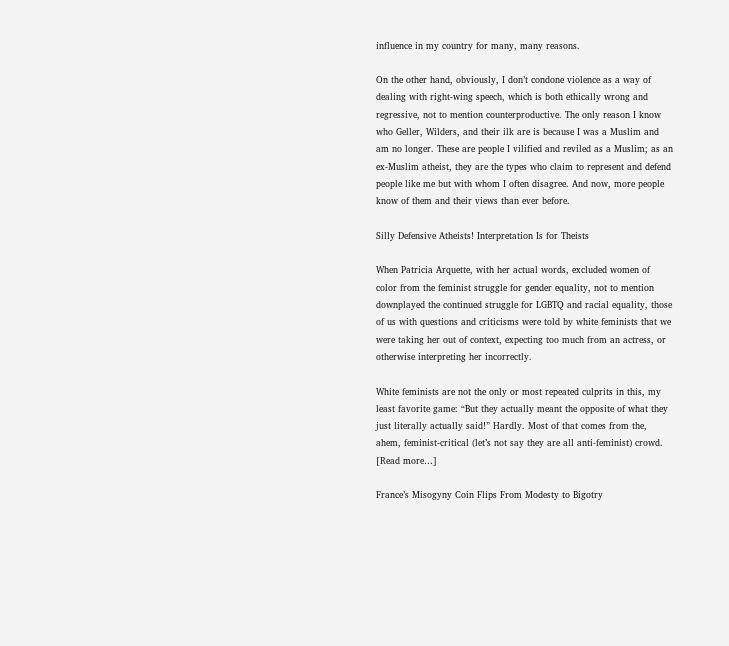influence in my country for many, many reasons.

On the other hand, obviously, I don’t condone violence as a way of dealing with right-wing speech, which is both ethically wrong and regressive, not to mention counterproductive. The only reason I know who Geller, Wilders, and their ilk are is because I was a Muslim and am no longer. These are people I vilified and reviled as a Muslim; as an ex-Muslim atheist, they are the types who claim to represent and defend people like me but with whom I often disagree. And now, more people know of them and their views than ever before.

Silly Defensive Atheists! Interpretation Is for Theists

When Patricia Arquette, with her actual words, excluded women of color from the feminist struggle for gender equality, not to mention downplayed the continued struggle for LGBTQ and racial equality, those of us with questions and criticisms were told by white feminists that we were taking her out of context, expecting too much from an actress, or otherwise interpreting her incorrectly.

White feminists are not the only or most repeated culprits in this, my least favorite game: “But they actually meant the opposite of what they just literally actually said!” Hardly. Most of that comes from the, ahem, feminist-critical (let’s not say they are all anti-feminist) crowd. [Read more…]

France’s Misogyny Coin Flips From Modesty to Bigotry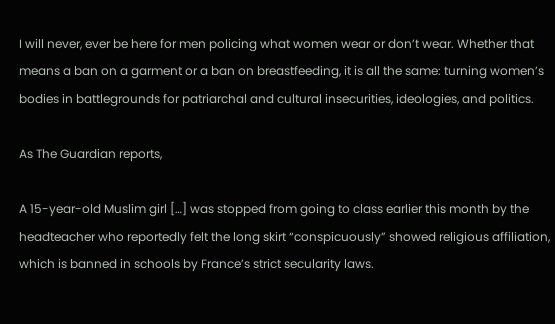I will never, ever be here for men policing what women wear or don’t wear. Whether that means a ban on a garment or a ban on breastfeeding, it is all the same: turning women’s bodies in battlegrounds for patriarchal and cultural insecurities, ideologies, and politics.

As The Guardian reports,

A 15-year-old Muslim girl […] was stopped from going to class earlier this month by the headteacher who reportedly felt the long skirt “conspicuously” showed religious affiliation, which is banned in schools by France’s strict secularity laws.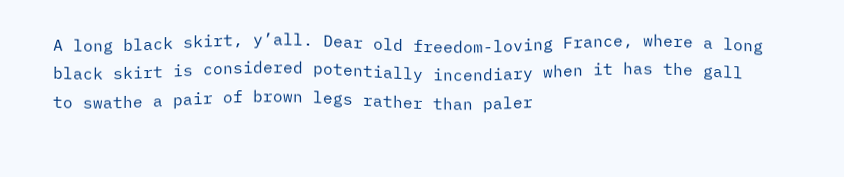A long black skirt, y’all. Dear old freedom-loving France, where a long black skirt is considered potentially incendiary when it has the gall to swathe a pair of brown legs rather than paler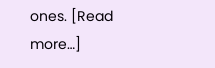ones. [Read more…]